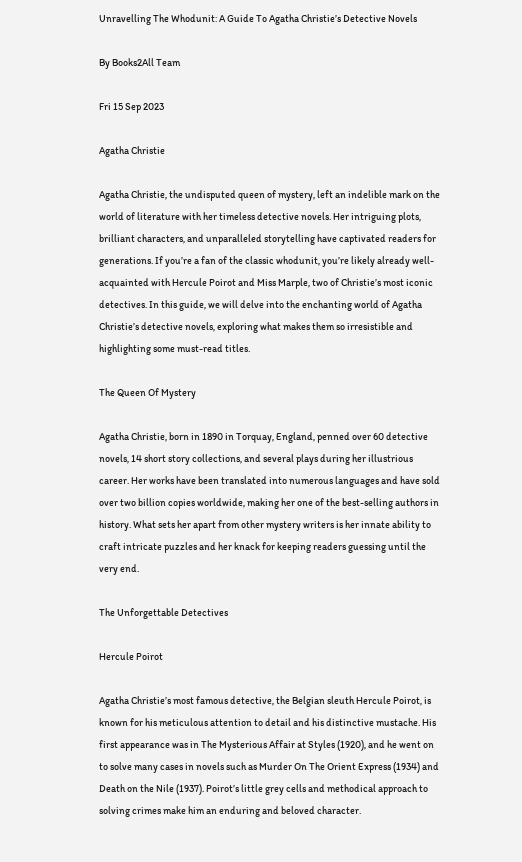Unravelling The Whodunit: A Guide To Agatha Christie’s Detective Novels

By Books2All Team

Fri 15 Sep 2023

Agatha Christie

Agatha Christie, the undisputed queen of mystery, left an indelible mark on the world of literature with her timeless detective novels. Her intriguing plots, brilliant characters, and unparalleled storytelling have captivated readers for generations. If you’re a fan of the classic whodunit, you’re likely already well-acquainted with Hercule Poirot and Miss Marple, two of Christie’s most iconic detectives. In this guide, we will delve into the enchanting world of Agatha Christie’s detective novels, exploring what makes them so irresistible and highlighting some must-read titles.

The Queen Of Mystery

Agatha Christie, born in 1890 in Torquay, England, penned over 60 detective novels, 14 short story collections, and several plays during her illustrious career. Her works have been translated into numerous languages and have sold over two billion copies worldwide, making her one of the best-selling authors in history. What sets her apart from other mystery writers is her innate ability to craft intricate puzzles and her knack for keeping readers guessing until the very end.

The Unforgettable Detectives

Hercule Poirot

Agatha Christie’s most famous detective, the Belgian sleuth Hercule Poirot, is known for his meticulous attention to detail and his distinctive mustache. His first appearance was in The Mysterious Affair at Styles (1920), and he went on to solve many cases in novels such as Murder On The Orient Express (1934) and Death on the Nile (1937). Poirot’s little grey cells and methodical approach to solving crimes make him an enduring and beloved character.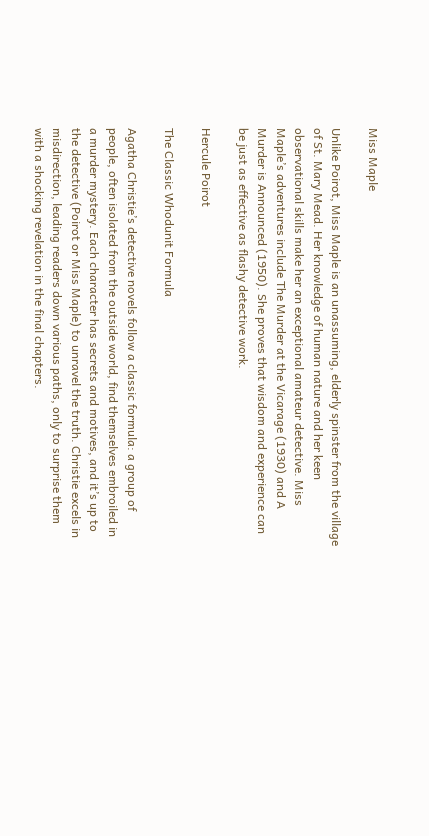Miss Maple

Unlike Poirot, Miss Maple is an unassuming, elderly spinster from the village of St. Mary Mead. Her knowledge of human nature and her keen observational skills make her an exceptional amateur detective. Miss Maple’s adventures include The Murder at the Vicarage (1930) and A Murder is Announced (1950). She proves that wisdom and experience can be just as effective as flashy detective work.

Hercule Poirot

The Classic Whodunit Formula

Agatha Christie’s detective novels follow a classic formula: a group of people, often isolated from the outside world, find themselves embroiled in a murder mystery. Each character has secrets and motives, and it’s up to the detective (Poirot or Miss Maple) to unravel the truth. Christie excels in misdirection, leading readers down various paths, only to surprise them with a shocking revelation in the final chapters.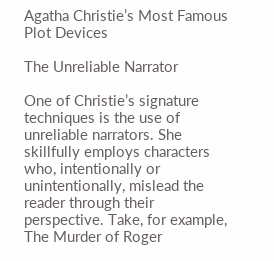Agatha Christie’s Most Famous Plot Devices

The Unreliable Narrator

One of Christie’s signature techniques is the use of unreliable narrators. She skillfully employs characters who, intentionally or unintentionally, mislead the reader through their perspective. Take, for example, The Murder of Roger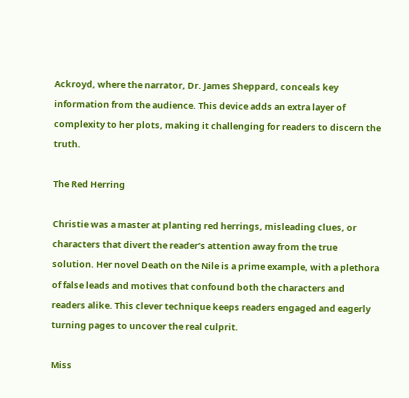Ackroyd, where the narrator, Dr. James Sheppard, conceals key information from the audience. This device adds an extra layer of complexity to her plots, making it challenging for readers to discern the truth.

The Red Herring

Christie was a master at planting red herrings, misleading clues, or characters that divert the reader’s attention away from the true solution. Her novel Death on the Nile is a prime example, with a plethora of false leads and motives that confound both the characters and readers alike. This clever technique keeps readers engaged and eagerly turning pages to uncover the real culprit.

Miss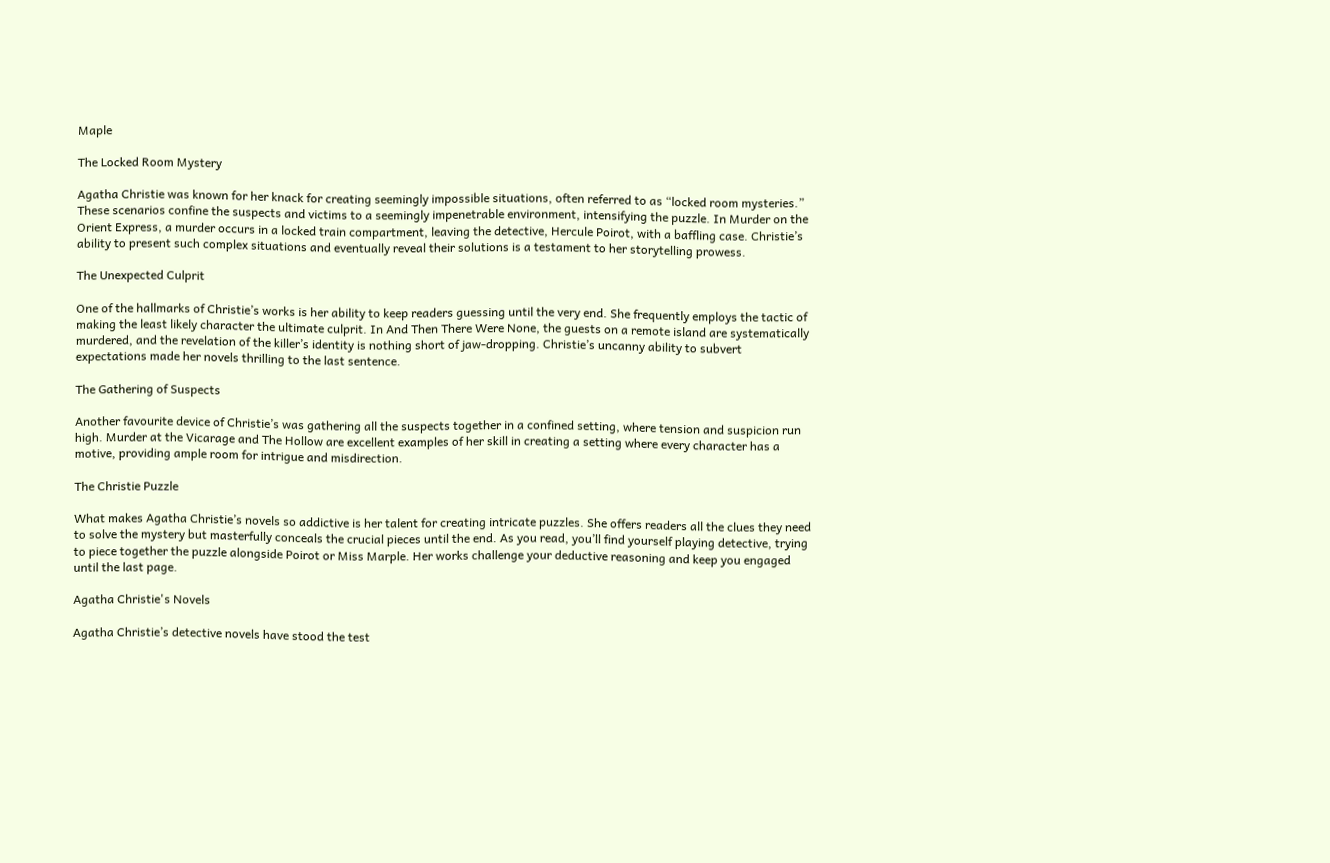Maple

The Locked Room Mystery

Agatha Christie was known for her knack for creating seemingly impossible situations, often referred to as “locked room mysteries.” These scenarios confine the suspects and victims to a seemingly impenetrable environment, intensifying the puzzle. In Murder on the Orient Express, a murder occurs in a locked train compartment, leaving the detective, Hercule Poirot, with a baffling case. Christie’s ability to present such complex situations and eventually reveal their solutions is a testament to her storytelling prowess.

The Unexpected Culprit

One of the hallmarks of Christie’s works is her ability to keep readers guessing until the very end. She frequently employs the tactic of making the least likely character the ultimate culprit. In And Then There Were None, the guests on a remote island are systematically murdered, and the revelation of the killer’s identity is nothing short of jaw-dropping. Christie’s uncanny ability to subvert expectations made her novels thrilling to the last sentence.

The Gathering of Suspects

Another favourite device of Christie’s was gathering all the suspects together in a confined setting, where tension and suspicion run high. Murder at the Vicarage and The Hollow are excellent examples of her skill in creating a setting where every character has a motive, providing ample room for intrigue and misdirection.

The Christie Puzzle

What makes Agatha Christie’s novels so addictive is her talent for creating intricate puzzles. She offers readers all the clues they need to solve the mystery but masterfully conceals the crucial pieces until the end. As you read, you’ll find yourself playing detective, trying to piece together the puzzle alongside Poirot or Miss Marple. Her works challenge your deductive reasoning and keep you engaged until the last page.

Agatha Christie's Novels

Agatha Christie’s detective novels have stood the test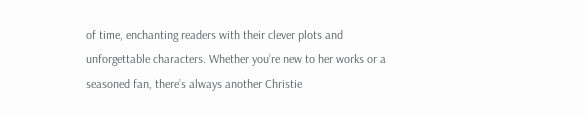of time, enchanting readers with their clever plots and unforgettable characters. Whether you’re new to her works or a seasoned fan, there’s always another Christie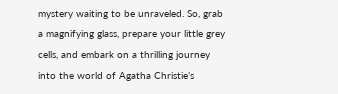mystery waiting to be unraveled. So, grab a magnifying glass, prepare your little grey cells, and embark on a thrilling journey into the world of Agatha Christie’s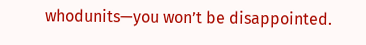whodunits—you won’t be disappointed.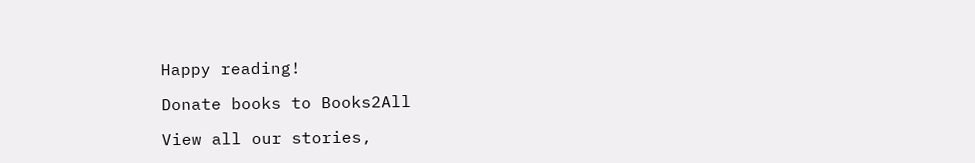Happy reading!

Donate books to Books2All

View all our stories,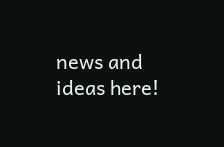news and ideas here!